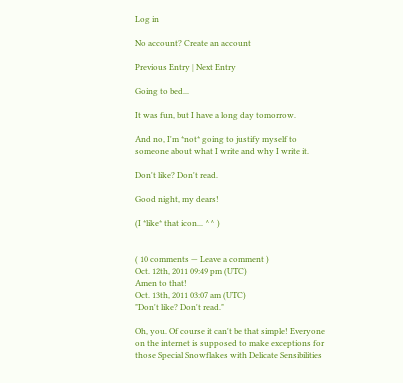Log in

No account? Create an account

Previous Entry | Next Entry

Going to bed...

It was fun, but I have a long day tomorrow.

And no, I'm *not* going to justify myself to someone about what I write and why I write it.

Don't like? Don't read.

Good night, my dears!

(I *like* that icon... ^^ )


( 10 comments — Leave a comment )
Oct. 12th, 2011 09:49 pm (UTC)
Amen to that!
Oct. 13th, 2011 03:07 am (UTC)
"Don't like? Don't read."

Oh, you. Of course it can't be that simple! Everyone on the internet is supposed to make exceptions for those Special Snowflakes with Delicate Sensibilities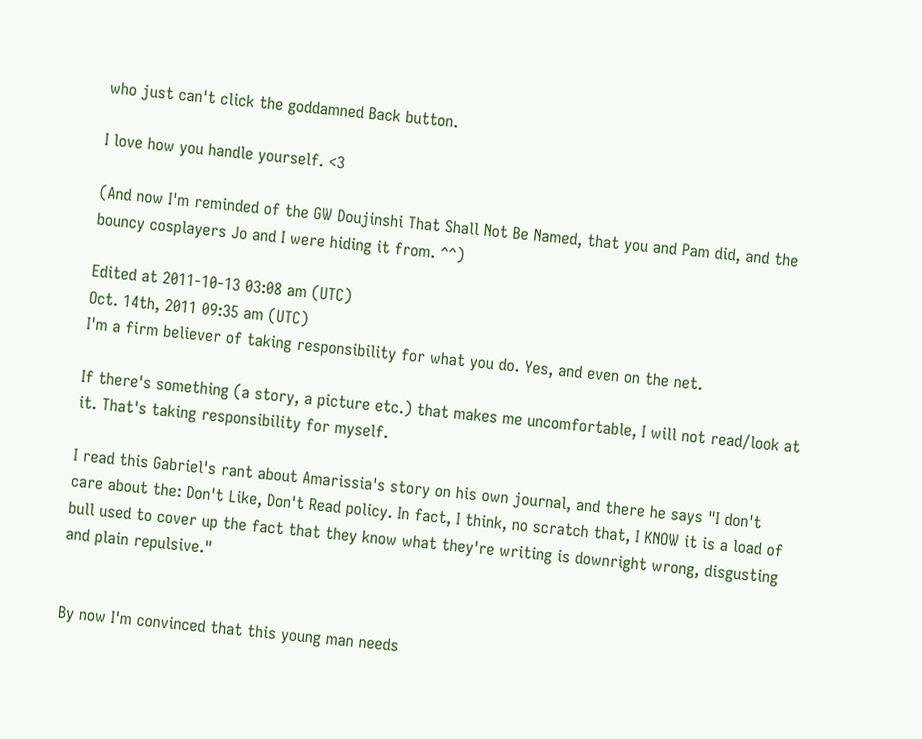who just can't click the goddamned Back button.

I love how you handle yourself. <3

(And now I'm reminded of the GW Doujinshi That Shall Not Be Named, that you and Pam did, and the bouncy cosplayers Jo and I were hiding it from. ^^)

Edited at 2011-10-13 03:08 am (UTC)
Oct. 14th, 2011 09:35 am (UTC)
I'm a firm believer of taking responsibility for what you do. Yes, and even on the net.

If there's something (a story, a picture etc.) that makes me uncomfortable, I will not read/look at it. That's taking responsibility for myself.

I read this Gabriel's rant about Amarissia's story on his own journal, and there he says "I don't care about the: Don't Like, Don't Read policy. In fact, I think, no scratch that, I KNOW it is a load of bull used to cover up the fact that they know what they're writing is downright wrong, disgusting and plain repulsive."


By now I'm convinced that this young man needs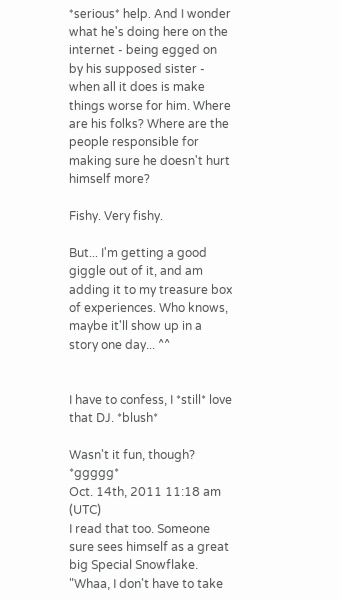*serious* help. And I wonder what he's doing here on the internet - being egged on by his supposed sister - when all it does is make things worse for him. Where are his folks? Where are the people responsible for making sure he doesn't hurt himself more?

Fishy. Very fishy.

But... I'm getting a good giggle out of it, and am adding it to my treasure box of experiences. Who knows, maybe it'll show up in a story one day... ^^


I have to confess, I *still* love that DJ. *blush*

Wasn't it fun, though? *ggggg*
Oct. 14th, 2011 11:18 am (UTC)
I read that too. Someone sure sees himself as a great big Special Snowflake. "Whaa, I don't have to take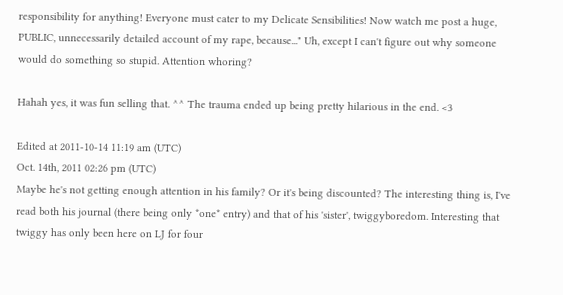responsibility for anything! Everyone must cater to my Delicate Sensibilities! Now watch me post a huge, PUBLIC, unnecessarily detailed account of my rape, because..." Uh, except I can't figure out why someone would do something so stupid. Attention whoring?

Hahah yes, it was fun selling that. ^^ The trauma ended up being pretty hilarious in the end. <3

Edited at 2011-10-14 11:19 am (UTC)
Oct. 14th, 2011 02:26 pm (UTC)
Maybe he's not getting enough attention in his family? Or it's being discounted? The interesting thing is, I've read both his journal (there being only *one* entry) and that of his 'sister', twiggyboredom. Interesting that twiggy has only been here on LJ for four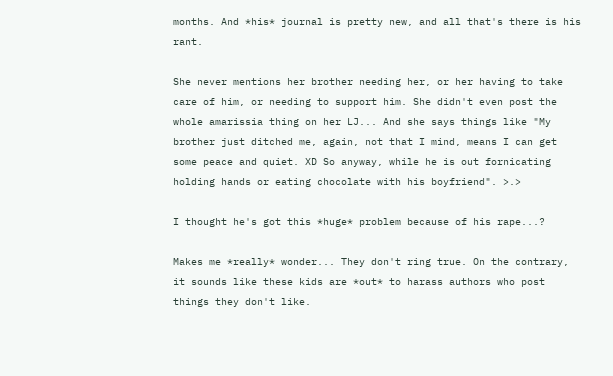months. And *his* journal is pretty new, and all that's there is his rant.

She never mentions her brother needing her, or her having to take care of him, or needing to support him. She didn't even post the whole amarissia thing on her LJ... And she says things like "My brother just ditched me, again, not that I mind, means I can get some peace and quiet. XD So anyway, while he is out fornicating holding hands or eating chocolate with his boyfriend". >.>

I thought he's got this *huge* problem because of his rape...?

Makes me *really* wonder... They don't ring true. On the contrary, it sounds like these kids are *out* to harass authors who post things they don't like.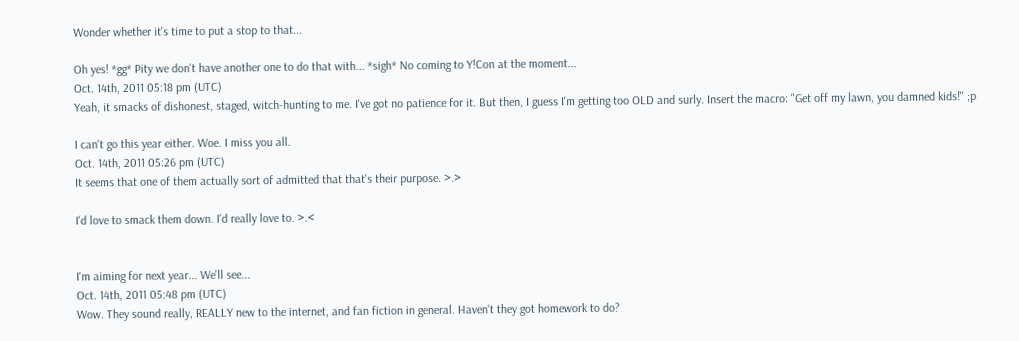Wonder whether it's time to put a stop to that...

Oh yes! *gg* Pity we don't have another one to do that with... *sigh* No coming to Y!Con at the moment...
Oct. 14th, 2011 05:18 pm (UTC)
Yeah, it smacks of dishonest, staged, witch-hunting to me. I've got no patience for it. But then, I guess I'm getting too OLD and surly. Insert the macro: "Get off my lawn, you damned kids!" ;p

I can't go this year either. Woe. I miss you all.
Oct. 14th, 2011 05:26 pm (UTC)
It seems that one of them actually sort of admitted that that's their purpose. >.>

I'd love to smack them down. I'd really love to. >.<


I'm aiming for next year... We'll see...
Oct. 14th, 2011 05:48 pm (UTC)
Wow. They sound really, REALLY new to the internet, and fan fiction in general. Haven't they got homework to do?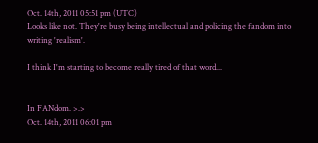Oct. 14th, 2011 05:51 pm (UTC)
Looks like not. They're busy being intellectual and policing the fandom into writing 'realism'.

I think I'm starting to become really tired of that word...


In FANdom. >.>
Oct. 14th, 2011 06:01 pm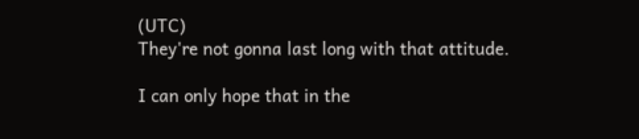(UTC)
They're not gonna last long with that attitude.

I can only hope that in the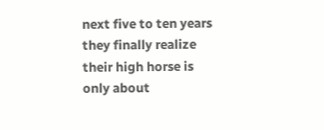next five to ten years they finally realize their high horse is only about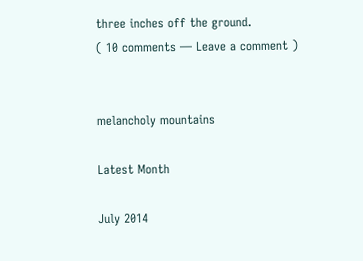three inches off the ground.
( 10 comments — Leave a comment )


melancholy mountains

Latest Month

July 2014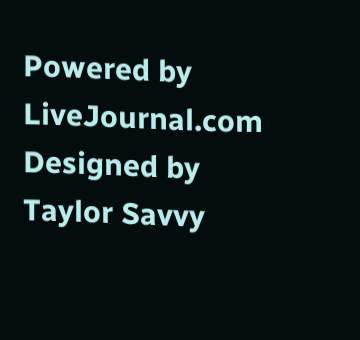Powered by LiveJournal.com
Designed by Taylor Savvy